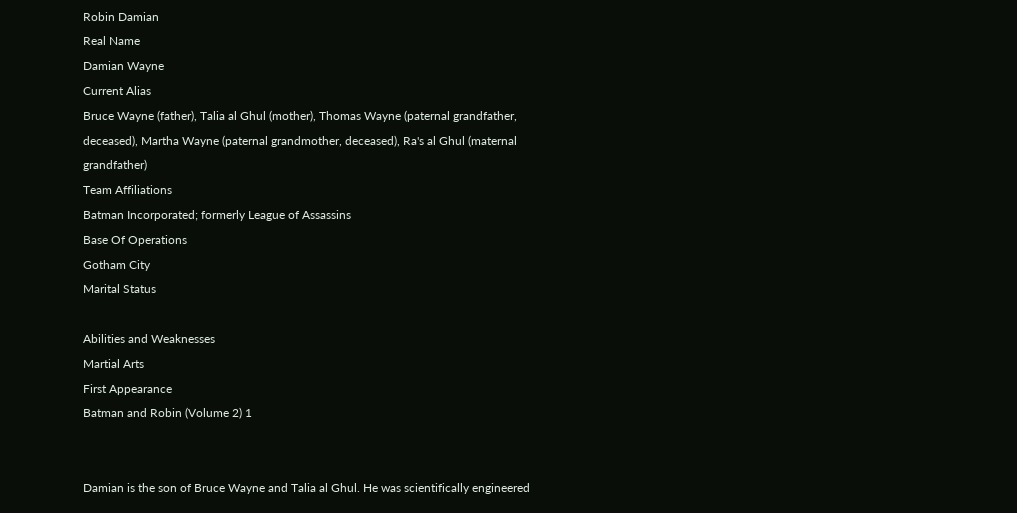Robin Damian
Real Name
Damian Wayne
Current Alias
Bruce Wayne (father), Talia al Ghul (mother), Thomas Wayne (paternal grandfather, deceased), Martha Wayne (paternal grandmother, deceased), Ra's al Ghul (maternal grandfather)
Team Affiliations
Batman Incorporated; formerly League of Assassins
Base Of Operations
Gotham City
Marital Status

Abilities and Weaknesses
Martial Arts
First Appearance
Batman and Robin (Volume 2) 1


Damian is the son of Bruce Wayne and Talia al Ghul. He was scientifically engineered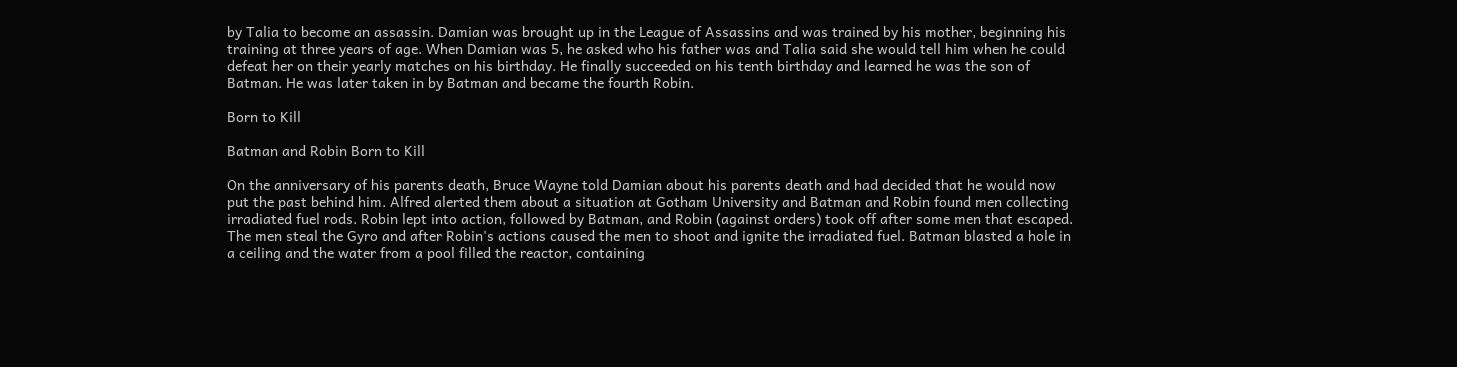by Talia to become an assassin. Damian was brought up in the League of Assassins and was trained by his mother, beginning his training at three years of age. When Damian was 5, he asked who his father was and Talia said she would tell him when he could defeat her on their yearly matches on his birthday. He finally succeeded on his tenth birthday and learned he was the son of Batman. He was later taken in by Batman and became the fourth Robin.

Born to Kill

Batman and Robin Born to Kill

On the anniversary of his parents death, Bruce Wayne told Damian about his parents death and had decided that he would now put the past behind him. Alfred alerted them about a situation at Gotham University and Batman and Robin found men collecting irradiated fuel rods. Robin lept into action, followed by Batman, and Robin (against orders) took off after some men that escaped. The men steal the Gyro and after Robin's actions caused the men to shoot and ignite the irradiated fuel. Batman blasted a hole in a ceiling and the water from a pool filled the reactor, containing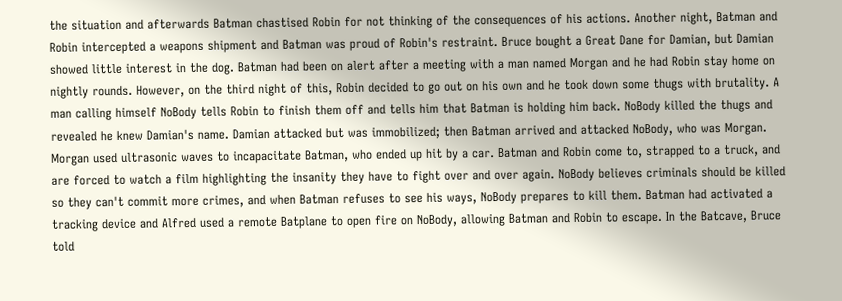the situation and afterwards Batman chastised Robin for not thinking of the consequences of his actions. Another night, Batman and Robin intercepted a weapons shipment and Batman was proud of Robin's restraint. Bruce bought a Great Dane for Damian, but Damian showed little interest in the dog. Batman had been on alert after a meeting with a man named Morgan and he had Robin stay home on nightly rounds. However, on the third night of this, Robin decided to go out on his own and he took down some thugs with brutality. A man calling himself NoBody tells Robin to finish them off and tells him that Batman is holding him back. NoBody killed the thugs and revealed he knew Damian's name. Damian attacked but was immobilized; then Batman arrived and attacked NoBody, who was Morgan. Morgan used ultrasonic waves to incapacitate Batman, who ended up hit by a car. Batman and Robin come to, strapped to a truck, and are forced to watch a film highlighting the insanity they have to fight over and over again. NoBody believes criminals should be killed so they can't commit more crimes, and when Batman refuses to see his ways, NoBody prepares to kill them. Batman had activated a tracking device and Alfred used a remote Batplane to open fire on NoBody, allowing Batman and Robin to escape. In the Batcave, Bruce told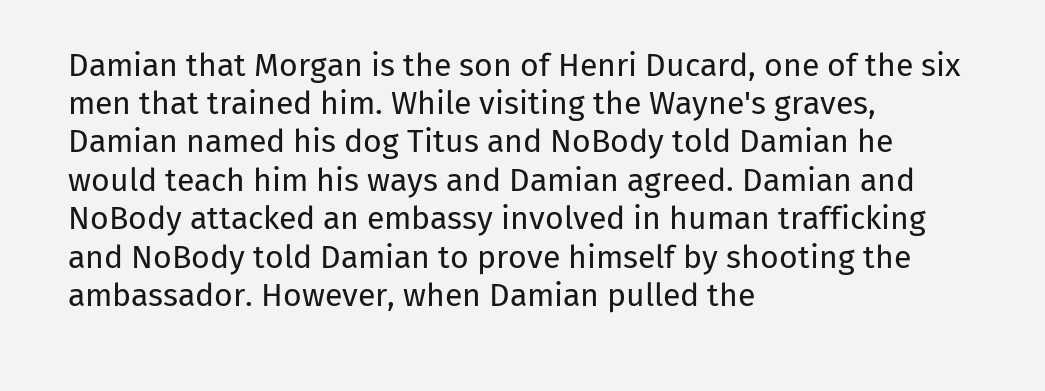Damian that Morgan is the son of Henri Ducard, one of the six men that trained him. While visiting the Wayne's graves, Damian named his dog Titus and NoBody told Damian he would teach him his ways and Damian agreed. Damian and NoBody attacked an embassy involved in human trafficking and NoBody told Damian to prove himself by shooting the ambassador. However, when Damian pulled the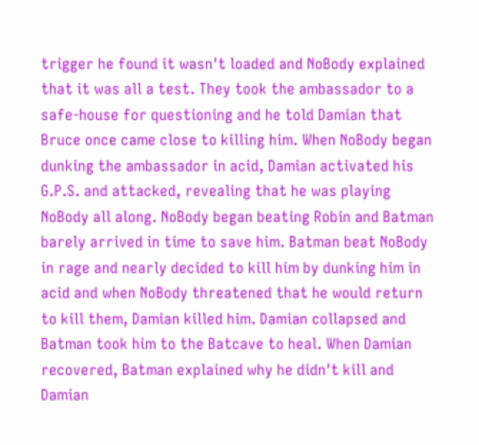trigger he found it wasn't loaded and NoBody explained that it was all a test. They took the ambassador to a safe-house for questioning and he told Damian that Bruce once came close to killing him. When NoBody began dunking the ambassador in acid, Damian activated his G.P.S. and attacked, revealing that he was playing NoBody all along. NoBody began beating Robin and Batman barely arrived in time to save him. Batman beat NoBody in rage and nearly decided to kill him by dunking him in acid and when NoBody threatened that he would return to kill them, Damian killed him. Damian collapsed and Batman took him to the Batcave to heal. When Damian recovered, Batman explained why he didn't kill and Damian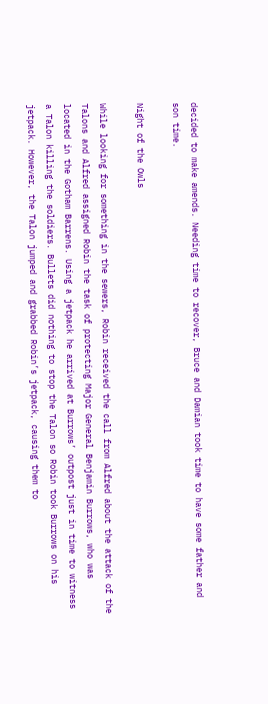decided to make amends. Needing time to recover, Bruce and Damian took time to have some father and son time.

Night of the Owls

While looking for something in the sewers, Robin received the call from Alfred about the attack of the Talons and Alfred assigned Robin the task of protecting Major General Benjamin Burrows, who was located in the Gotham Barrens. Using a jetpack he arrived at Burrows’ outpost just in time to witness a Talon killing the soldiers. Bullets did nothing to stop the Talon so Robin took Burrows on his jetpack. However, the Talon jumped and grabbed Robin’s jetpack, causing them to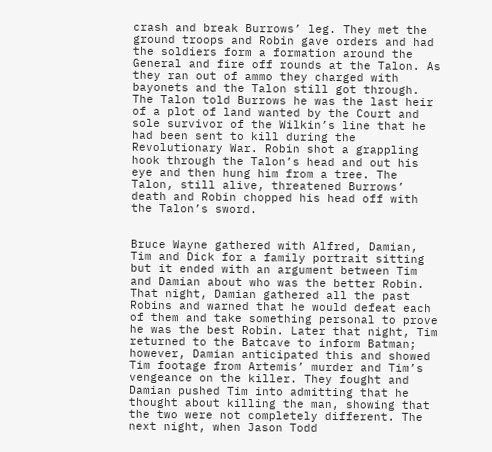crash and break Burrows’ leg. They met the ground troops and Robin gave orders and had the soldiers form a formation around the General and fire off rounds at the Talon. As they ran out of ammo they charged with bayonets and the Talon still got through. The Talon told Burrows he was the last heir of a plot of land wanted by the Court and sole survivor of the Wilkin’s line that he had been sent to kill during the Revolutionary War. Robin shot a grappling hook through the Talon’s head and out his eye and then hung him from a tree. The Talon, still alive, threatened Burrows’ death and Robin chopped his head off with the Talon’s sword.


Bruce Wayne gathered with Alfred, Damian, Tim and Dick for a family portrait sitting but it ended with an argument between Tim and Damian about who was the better Robin. That night, Damian gathered all the past Robins and warned that he would defeat each of them and take something personal to prove he was the best Robin. Later that night, Tim returned to the Batcave to inform Batman; however, Damian anticipated this and showed Tim footage from Artemis’ murder and Tim’s vengeance on the killer. They fought and Damian pushed Tim into admitting that he thought about killing the man, showing that the two were not completely different. The next night, when Jason Todd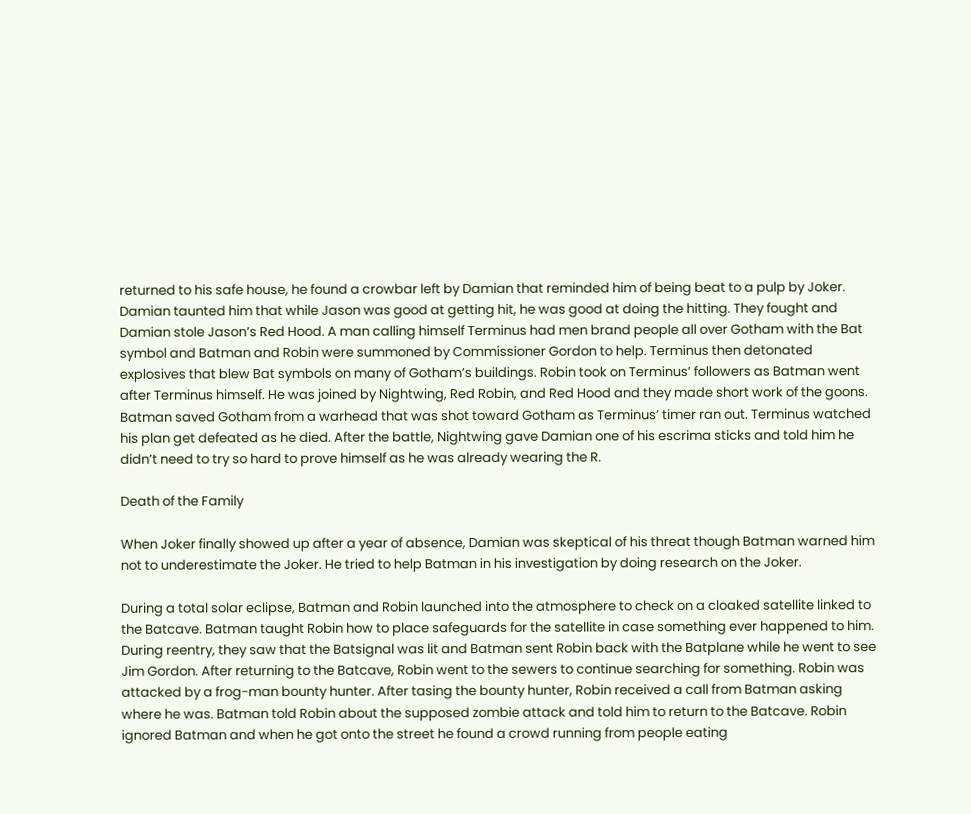returned to his safe house, he found a crowbar left by Damian that reminded him of being beat to a pulp by Joker. Damian taunted him that while Jason was good at getting hit, he was good at doing the hitting. They fought and Damian stole Jason’s Red Hood. A man calling himself Terminus had men brand people all over Gotham with the Bat symbol and Batman and Robin were summoned by Commissioner Gordon to help. Terminus then detonated explosives that blew Bat symbols on many of Gotham’s buildings. Robin took on Terminus’ followers as Batman went after Terminus himself. He was joined by Nightwing, Red Robin, and Red Hood and they made short work of the goons. Batman saved Gotham from a warhead that was shot toward Gotham as Terminus’ timer ran out. Terminus watched his plan get defeated as he died. After the battle, Nightwing gave Damian one of his escrima sticks and told him he didn’t need to try so hard to prove himself as he was already wearing the R.

Death of the Family

When Joker finally showed up after a year of absence, Damian was skeptical of his threat though Batman warned him not to underestimate the Joker. He tried to help Batman in his investigation by doing research on the Joker.

During a total solar eclipse, Batman and Robin launched into the atmosphere to check on a cloaked satellite linked to the Batcave. Batman taught Robin how to place safeguards for the satellite in case something ever happened to him. During reentry, they saw that the Batsignal was lit and Batman sent Robin back with the Batplane while he went to see Jim Gordon. After returning to the Batcave, Robin went to the sewers to continue searching for something. Robin was attacked by a frog-man bounty hunter. After tasing the bounty hunter, Robin received a call from Batman asking where he was. Batman told Robin about the supposed zombie attack and told him to return to the Batcave. Robin ignored Batman and when he got onto the street he found a crowd running from people eating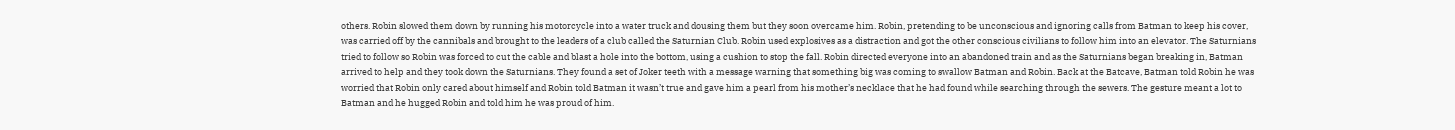others. Robin slowed them down by running his motorcycle into a water truck and dousing them but they soon overcame him. Robin, pretending to be unconscious and ignoring calls from Batman to keep his cover, was carried off by the cannibals and brought to the leaders of a club called the Saturnian Club. Robin used explosives as a distraction and got the other conscious civilians to follow him into an elevator. The Saturnians tried to follow so Robin was forced to cut the cable and blast a hole into the bottom, using a cushion to stop the fall. Robin directed everyone into an abandoned train and as the Saturnians began breaking in, Batman arrived to help and they took down the Saturnians. They found a set of Joker teeth with a message warning that something big was coming to swallow Batman and Robin. Back at the Batcave, Batman told Robin he was worried that Robin only cared about himself and Robin told Batman it wasn’t true and gave him a pearl from his mother’s necklace that he had found while searching through the sewers. The gesture meant a lot to Batman and he hugged Robin and told him he was proud of him.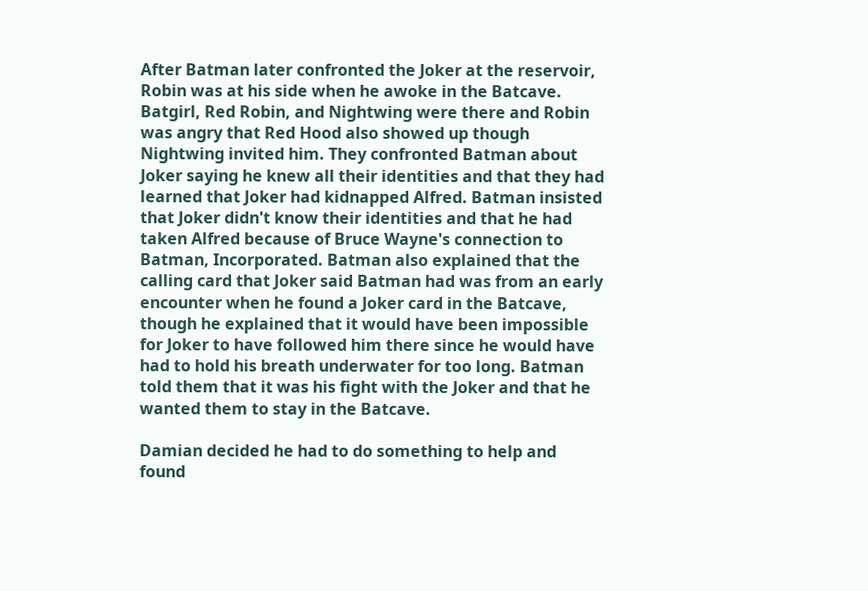After Batman later confronted the Joker at the reservoir, Robin was at his side when he awoke in the Batcave. Batgirl, Red Robin, and Nightwing were there and Robin was angry that Red Hood also showed up though Nightwing invited him. They confronted Batman about Joker saying he knew all their identities and that they had learned that Joker had kidnapped Alfred. Batman insisted that Joker didn't know their identities and that he had taken Alfred because of Bruce Wayne's connection to Batman, Incorporated. Batman also explained that the calling card that Joker said Batman had was from an early encounter when he found a Joker card in the Batcave, though he explained that it would have been impossible for Joker to have followed him there since he would have had to hold his breath underwater for too long. Batman told them that it was his fight with the Joker and that he wanted them to stay in the Batcave.

Damian decided he had to do something to help and found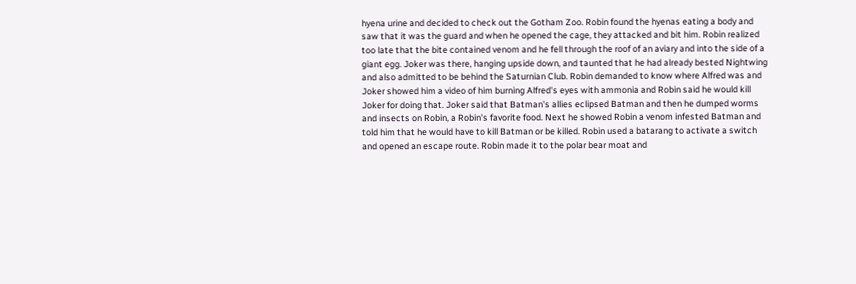hyena urine and decided to check out the Gotham Zoo. Robin found the hyenas eating a body and saw that it was the guard and when he opened the cage, they attacked and bit him. Robin realized too late that the bite contained venom and he fell through the roof of an aviary and into the side of a giant egg. Joker was there, hanging upside down, and taunted that he had already bested Nightwing and also admitted to be behind the Saturnian Club. Robin demanded to know where Alfred was and Joker showed him a video of him burning Alfred's eyes with ammonia and Robin said he would kill Joker for doing that. Joker said that Batman's allies eclipsed Batman and then he dumped worms and insects on Robin, a Robin's favorite food. Next he showed Robin a venom infested Batman and told him that he would have to kill Batman or be killed. Robin used a batarang to activate a switch and opened an escape route. Robin made it to the polar bear moat and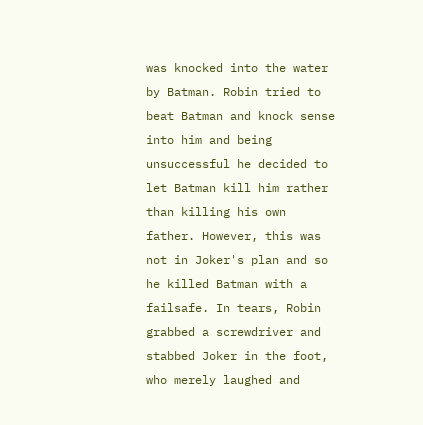was knocked into the water by Batman. Robin tried to beat Batman and knock sense into him and being unsuccessful he decided to let Batman kill him rather than killing his own father. However, this was not in Joker's plan and so he killed Batman with a failsafe. In tears, Robin grabbed a screwdriver and stabbed Joker in the foot, who merely laughed and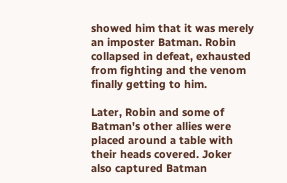showed him that it was merely an imposter Batman. Robin collapsed in defeat, exhausted from fighting and the venom finally getting to him.

Later, Robin and some of Batman's other allies were placed around a table with their heads covered. Joker also captured Batman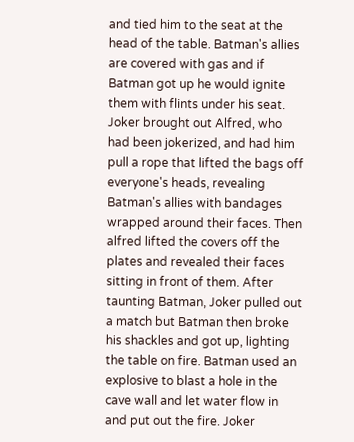and tied him to the seat at the head of the table. Batman's allies are covered with gas and if Batman got up he would ignite them with flints under his seat. Joker brought out Alfred, who had been jokerized, and had him pull a rope that lifted the bags off everyone's heads, revealing Batman's allies with bandages wrapped around their faces. Then alfred lifted the covers off the plates and revealed their faces sitting in front of them. After taunting Batman, Joker pulled out a match but Batman then broke his shackles and got up, lighting the table on fire. Batman used an explosive to blast a hole in the cave wall and let water flow in and put out the fire. Joker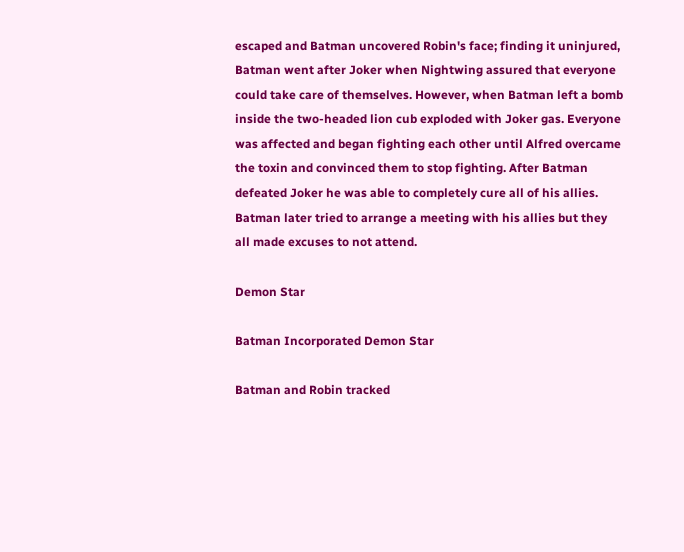escaped and Batman uncovered Robin's face; finding it uninjured, Batman went after Joker when Nightwing assured that everyone could take care of themselves. However, when Batman left a bomb inside the two-headed lion cub exploded with Joker gas. Everyone was affected and began fighting each other until Alfred overcame the toxin and convinced them to stop fighting. After Batman defeated Joker he was able to completely cure all of his allies. Batman later tried to arrange a meeting with his allies but they all made excuses to not attend.

Demon Star

Batman Incorporated Demon Star

Batman and Robin tracked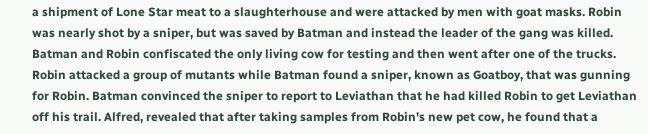a shipment of Lone Star meat to a slaughterhouse and were attacked by men with goat masks. Robin was nearly shot by a sniper, but was saved by Batman and instead the leader of the gang was killed. Batman and Robin confiscated the only living cow for testing and then went after one of the trucks. Robin attacked a group of mutants while Batman found a sniper, known as Goatboy, that was gunning for Robin. Batman convinced the sniper to report to Leviathan that he had killed Robin to get Leviathan off his trail. Alfred, revealed that after taking samples from Robin's new pet cow, he found that a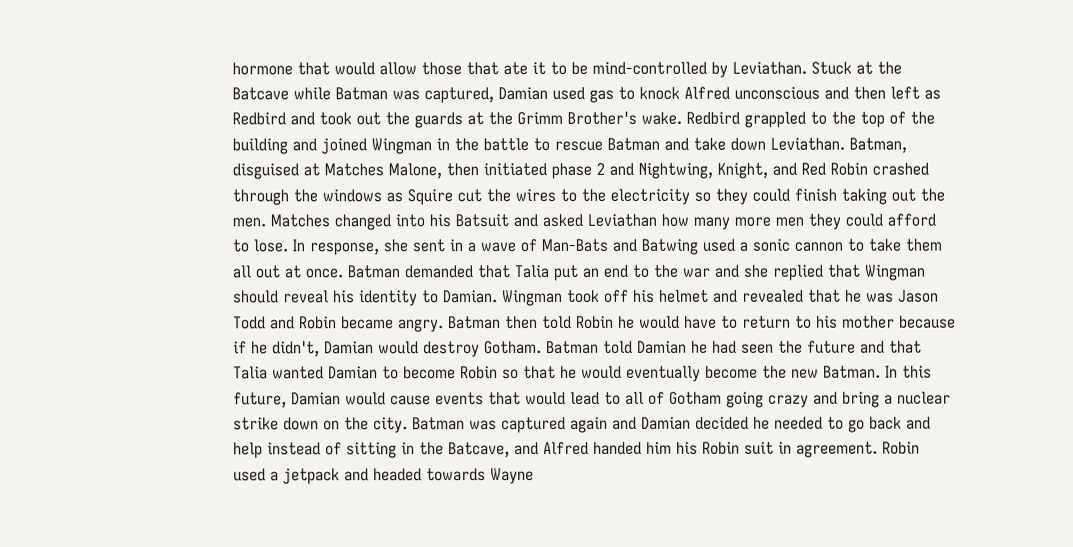hormone that would allow those that ate it to be mind-controlled by Leviathan. Stuck at the Batcave while Batman was captured, Damian used gas to knock Alfred unconscious and then left as Redbird and took out the guards at the Grimm Brother's wake. Redbird grappled to the top of the building and joined Wingman in the battle to rescue Batman and take down Leviathan. Batman, disguised at Matches Malone, then initiated phase 2 and Nightwing, Knight, and Red Robin crashed through the windows as Squire cut the wires to the electricity so they could finish taking out the men. Matches changed into his Batsuit and asked Leviathan how many more men they could afford to lose. In response, she sent in a wave of Man-Bats and Batwing used a sonic cannon to take them all out at once. Batman demanded that Talia put an end to the war and she replied that Wingman should reveal his identity to Damian. Wingman took off his helmet and revealed that he was Jason Todd and Robin became angry. Batman then told Robin he would have to return to his mother because if he didn't, Damian would destroy Gotham. Batman told Damian he had seen the future and that Talia wanted Damian to become Robin so that he would eventually become the new Batman. In this future, Damian would cause events that would lead to all of Gotham going crazy and bring a nuclear strike down on the city. Batman was captured again and Damian decided he needed to go back and help instead of sitting in the Batcave, and Alfred handed him his Robin suit in agreement. Robin used a jetpack and headed towards Wayne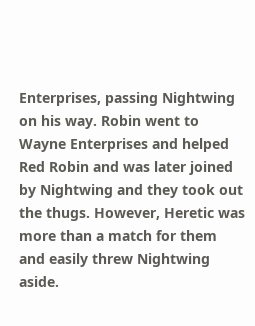Enterprises, passing Nightwing on his way. Robin went to Wayne Enterprises and helped Red Robin and was later joined by Nightwing and they took out the thugs. However, Heretic was more than a match for them and easily threw Nightwing aside.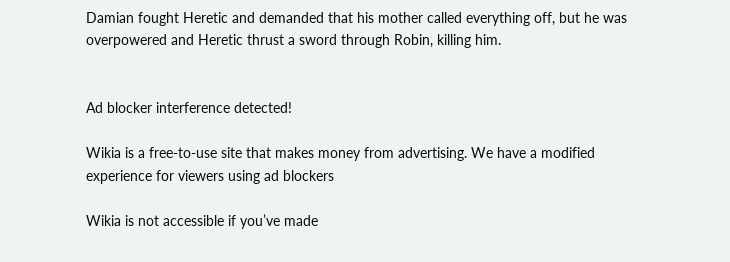Damian fought Heretic and demanded that his mother called everything off, but he was overpowered and Heretic thrust a sword through Robin, killing him.


Ad blocker interference detected!

Wikia is a free-to-use site that makes money from advertising. We have a modified experience for viewers using ad blockers

Wikia is not accessible if you’ve made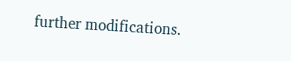further modifications.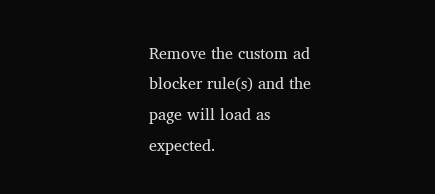Remove the custom ad blocker rule(s) and the page will load as expected.